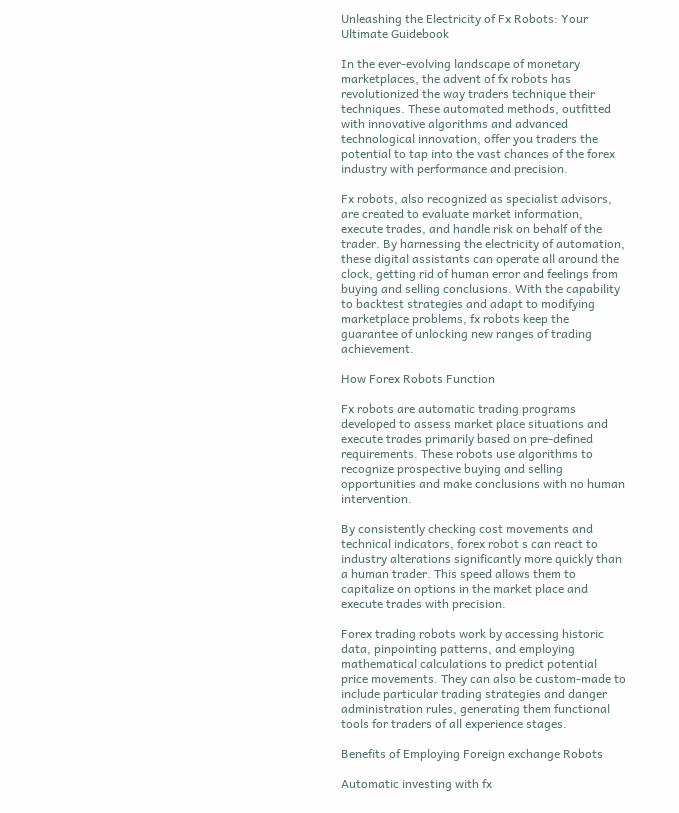Unleashing the Electricity of Fx Robots: Your Ultimate Guidebook

In the ever-evolving landscape of monetary marketplaces, the advent of fx robots has revolutionized the way traders technique their techniques. These automated methods, outfitted with innovative algorithms and advanced technological innovation, offer you traders the potential to tap into the vast chances of the forex industry with performance and precision.

Fx robots, also recognized as specialist advisors, are created to evaluate market information, execute trades, and handle risk on behalf of the trader. By harnessing the electricity of automation, these digital assistants can operate all around the clock, getting rid of human error and feelings from buying and selling conclusions. With the capability to backtest strategies and adapt to modifying marketplace problems, fx robots keep the guarantee of unlocking new ranges of trading achievement.

How Forex Robots Function

Fx robots are automatic trading programs developed to assess market place situations and execute trades primarily based on pre-defined requirements. These robots use algorithms to recognize prospective buying and selling opportunities and make conclusions with no human intervention.

By consistently checking cost movements and technical indicators, forex robot s can react to industry alterations significantly more quickly than a human trader. This speed allows them to capitalize on options in the market place and execute trades with precision.

Forex trading robots work by accessing historic data, pinpointing patterns, and employing mathematical calculations to predict potential price movements. They can also be custom-made to include particular trading strategies and danger administration rules, generating them functional tools for traders of all experience stages.

Benefits of Employing Foreign exchange Robots

Automatic investing with fx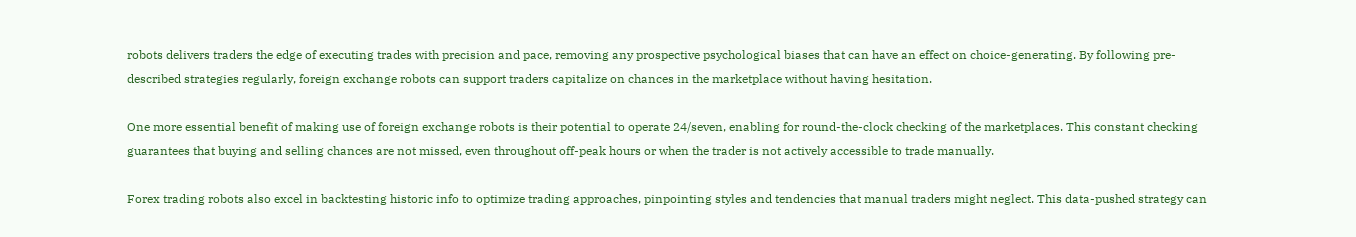robots delivers traders the edge of executing trades with precision and pace, removing any prospective psychological biases that can have an effect on choice-generating. By following pre-described strategies regularly, foreign exchange robots can support traders capitalize on chances in the marketplace without having hesitation.

One more essential benefit of making use of foreign exchange robots is their potential to operate 24/seven, enabling for round-the-clock checking of the marketplaces. This constant checking guarantees that buying and selling chances are not missed, even throughout off-peak hours or when the trader is not actively accessible to trade manually.

Forex trading robots also excel in backtesting historic info to optimize trading approaches, pinpointing styles and tendencies that manual traders might neglect. This data-pushed strategy can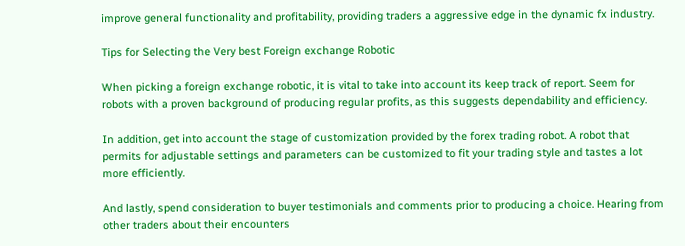improve general functionality and profitability, providing traders a aggressive edge in the dynamic fx industry.

Tips for Selecting the Very best Foreign exchange Robotic

When picking a foreign exchange robotic, it is vital to take into account its keep track of report. Seem for robots with a proven background of producing regular profits, as this suggests dependability and efficiency.

In addition, get into account the stage of customization provided by the forex trading robot. A robot that permits for adjustable settings and parameters can be customized to fit your trading style and tastes a lot more efficiently.

And lastly, spend consideration to buyer testimonials and comments prior to producing a choice. Hearing from other traders about their encounters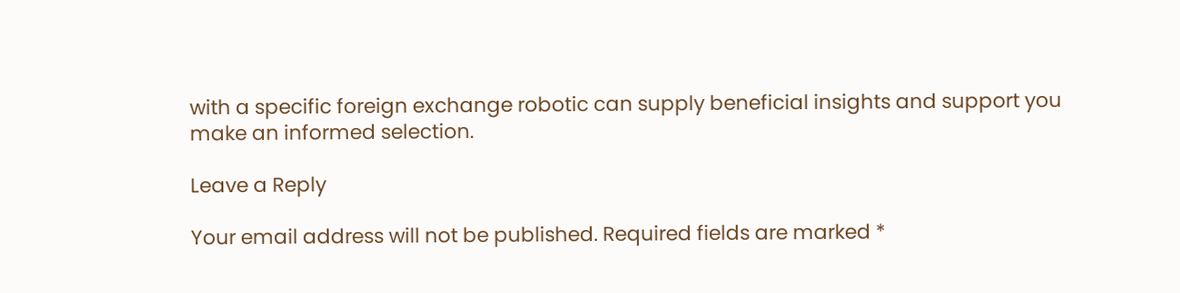with a specific foreign exchange robotic can supply beneficial insights and support you make an informed selection.

Leave a Reply

Your email address will not be published. Required fields are marked *